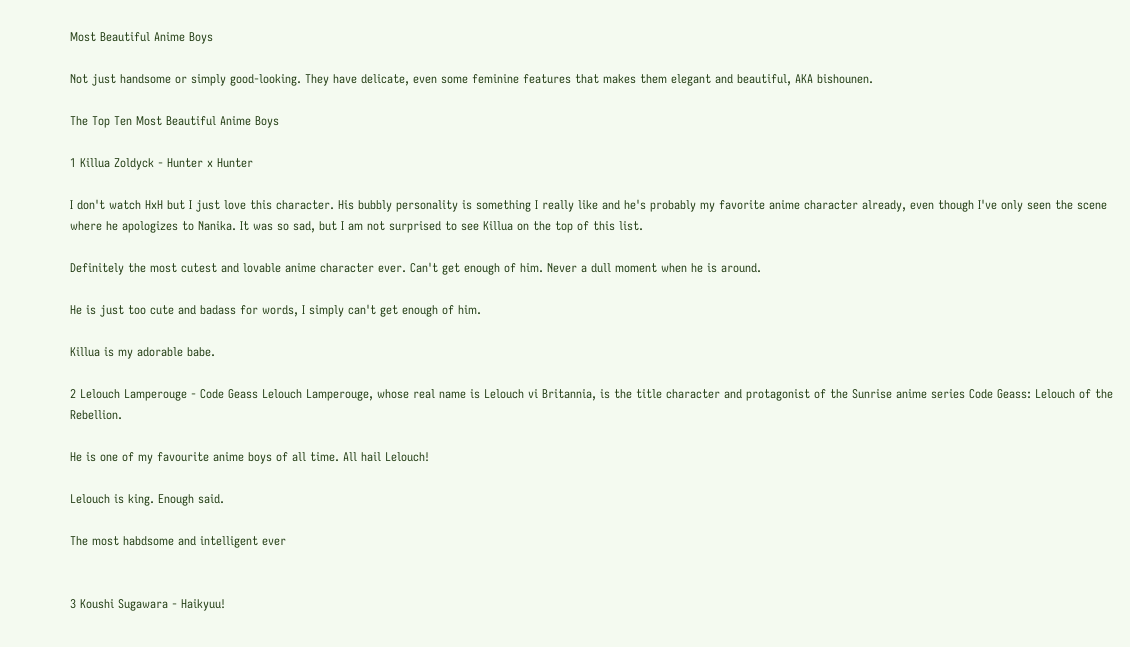Most Beautiful Anime Boys

Not just handsome or simply good-looking. They have delicate, even some feminine features that makes them elegant and beautiful, AKA bishounen.

The Top Ten Most Beautiful Anime Boys

1 Killua Zoldyck - Hunter x Hunter

I don't watch HxH but I just love this character. His bubbly personality is something I really like and he's probably my favorite anime character already, even though I've only seen the scene where he apologizes to Nanika. It was so sad, but I am not surprised to see Killua on the top of this list.

Definitely the most cutest and lovable anime character ever. Can't get enough of him. Never a dull moment when he is around.

He is just too cute and badass for words, I simply can't get enough of him.

Killua is my adorable babe.

2 Lelouch Lamperouge - Code Geass Lelouch Lamperouge, whose real name is Lelouch vi Britannia, is the title character and protagonist of the Sunrise anime series Code Geass: Lelouch of the Rebellion.

He is one of my favourite anime boys of all time. All hail Lelouch!

Lelouch is king. Enough said.

The most habdsome and intelligent ever


3 Koushi Sugawara - Haikyuu!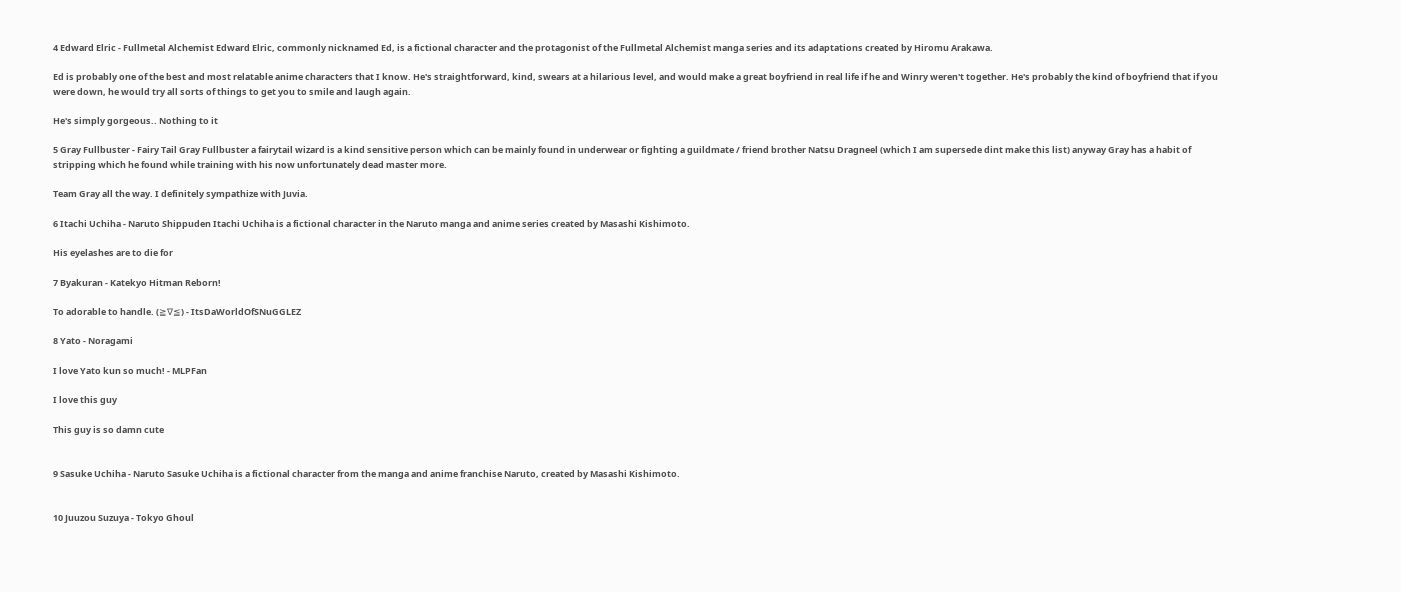4 Edward Elric - Fullmetal Alchemist Edward Elric, commonly nicknamed Ed, is a fictional character and the protagonist of the Fullmetal Alchemist manga series and its adaptations created by Hiromu Arakawa.

Ed is probably one of the best and most relatable anime characters that I know. He's straightforward, kind, swears at a hilarious level, and would make a great boyfriend in real life if he and Winry weren't together. He's probably the kind of boyfriend that if you were down, he would try all sorts of things to get you to smile and laugh again.

He's simply gorgeous.. Nothing to it

5 Gray Fullbuster - Fairy Tail Gray Fullbuster a fairytail wizard is a kind sensitive person which can be mainly found in underwear or fighting a guildmate / friend brother Natsu Dragneel (which I am supersede dint make this list) anyway Gray has a habit of stripping which he found while training with his now unfortunately dead master more.

Team Gray all the way. I definitely sympathize with Juvia.

6 Itachi Uchiha - Naruto Shippuden Itachi Uchiha is a fictional character in the Naruto manga and anime series created by Masashi Kishimoto.

His eyelashes are to die for

7 Byakuran - Katekyo Hitman Reborn!

To adorable to handle. (≧∇≦) - ItsDaWorldOfSNuGGLEZ

8 Yato - Noragami

I love Yato kun so much! - MLPFan

I love this guy

This guy is so damn cute


9 Sasuke Uchiha - Naruto Sasuke Uchiha is a fictional character from the manga and anime franchise Naruto, created by Masashi Kishimoto.


10 Juuzou Suzuya - Tokyo Ghoul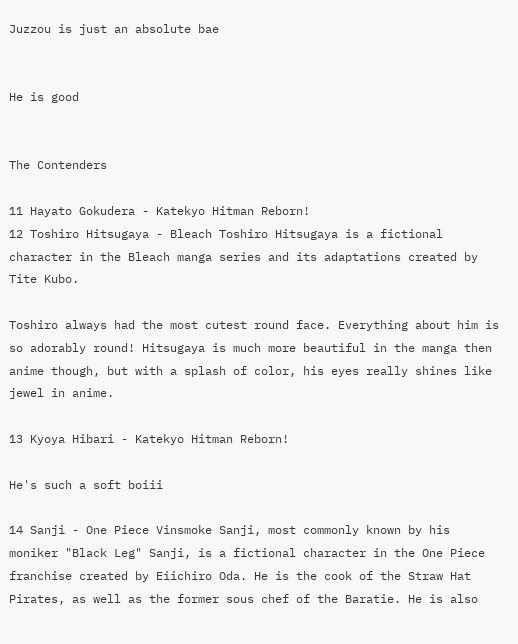Juzzou is just an absolute bae


He is good


The Contenders

11 Hayato Gokudera - Katekyo Hitman Reborn!
12 Toshiro Hitsugaya - Bleach Toshiro Hitsugaya is a fictional character in the Bleach manga series and its adaptations created by Tite Kubo.

Toshiro always had the most cutest round face. Everything about him is so adorably round! Hitsugaya is much more beautiful in the manga then anime though, but with a splash of color, his eyes really shines like jewel in anime.

13 Kyoya Hibari - Katekyo Hitman Reborn!

He's such a soft boiii

14 Sanji - One Piece Vinsmoke Sanji, most commonly known by his moniker "Black Leg" Sanji, is a fictional character in the One Piece franchise created by Eiichiro Oda. He is the cook of the Straw Hat Pirates, as well as the former sous chef of the Baratie. He is also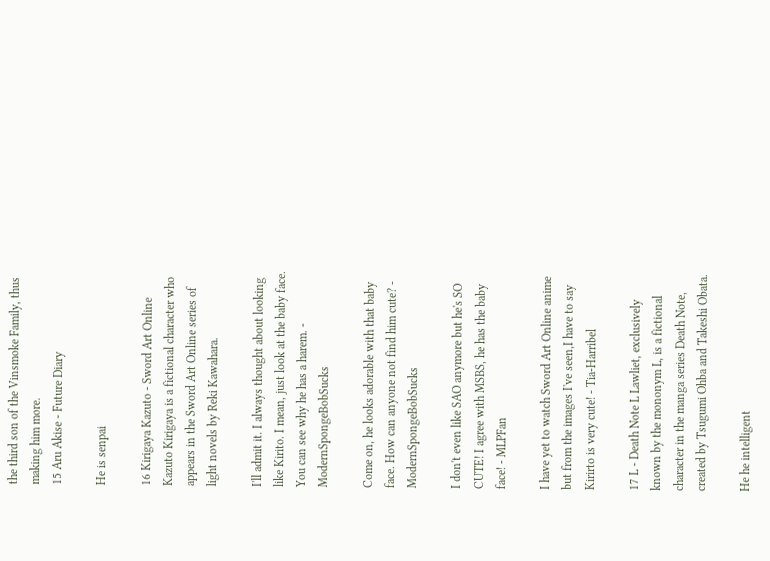the third son of the Vinsmoke Family, thus making him more.
15 Aru Akise - Future Diary

He is senpai

16 Kirigaya Kazuto - Sword Art Online Kazuto Kirigaya is a fictional character who appears in the Sword Art Online series of light novels by Reki Kawahara.

I'll admit it. I always thought about looking like Kirito. I mean, just look at the baby face. You can see why he has a harem. - ModernSpongeBobSucks

Come on, he looks adorable with that baby face. How can anyone not find him cute? - ModernSpongeBobSucks

I don't even like SAO anymore but he's SO CUTE! I agree with MSBS, he has the baby face! - MLPFan

I have yet to watch Sword Art Online anime but from the images I've seen,I have to say Kirirto is very cute! - Tia-Harribel

17 L - Death Note L Lawliet, exclusively known by the mononym L, is a fictional character in the manga series Death Note, created by Tsugumi Ohba and Takeshi Obata.

He he intelligent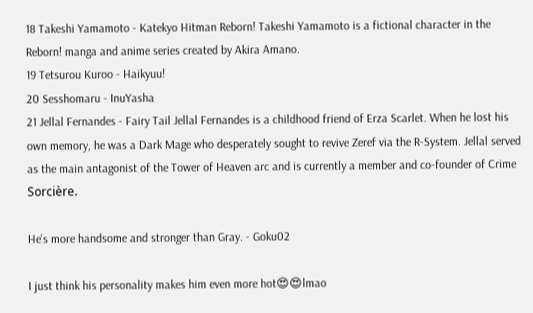18 Takeshi Yamamoto - Katekyo Hitman Reborn! Takeshi Yamamoto is a fictional character in the Reborn! manga and anime series created by Akira Amano.
19 Tetsurou Kuroo - Haikyuu!
20 Sesshomaru - InuYasha
21 Jellal Fernandes - Fairy Tail Jellal Fernandes is a childhood friend of Erza Scarlet. When he lost his own memory, he was a Dark Mage who desperately sought to revive Zeref via the R-System. Jellal served as the main antagonist of the Tower of Heaven arc and is currently a member and co-founder of Crime Sorcière.

He's more handsome and stronger than Gray. - Goku02

I just think his personality makes him even more hot😍😍lmao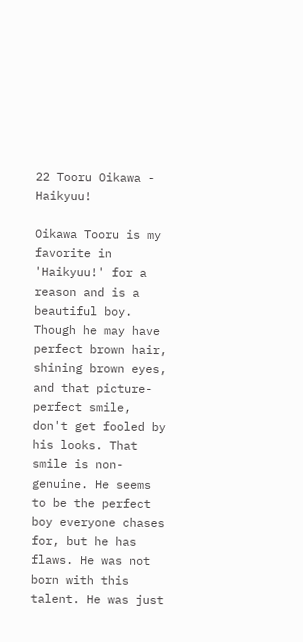22 Tooru Oikawa - Haikyuu!

Oikawa Tooru is my favorite in 'Haikyuu!' for a reason and is a beautiful boy. Though he may have perfect brown hair, shining brown eyes, and that picture-perfect smile, don't get fooled by his looks. That smile is non-genuine. He seems to be the perfect boy everyone chases for, but he has flaws. He was not born with this talent. He was just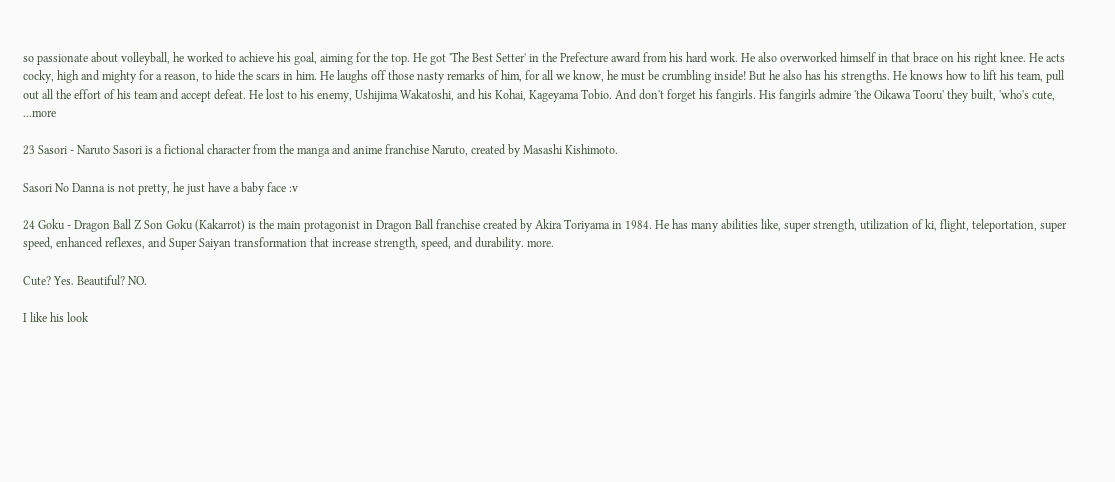so passionate about volleyball, he worked to achieve his goal, aiming for the top. He got 'The Best Setter' in the Prefecture award from his hard work. He also overworked himself in that brace on his right knee. He acts cocky, high and mighty for a reason, to hide the scars in him. He laughs off those nasty remarks of him, for all we know, he must be crumbling inside! But he also has his strengths. He knows how to lift his team, pull out all the effort of his team and accept defeat. He lost to his enemy, Ushijima Wakatoshi, and his Kohai, Kageyama Tobio. And don't forget his fangirls. His fangirls admire 'the Oikawa Tooru' they built, 'who's cute, ...more

23 Sasori - Naruto Sasori is a fictional character from the manga and anime franchise Naruto, created by Masashi Kishimoto.

Sasori No Danna is not pretty, he just have a baby face :v

24 Goku - Dragon Ball Z Son Goku (Kakarrot) is the main protagonist in Dragon Ball franchise created by Akira Toriyama in 1984. He has many abilities like, super strength, utilization of ki, flight, teleportation, super speed, enhanced reflexes, and Super Saiyan transformation that increase strength, speed, and durability. more.

Cute? Yes. Beautiful? NO.

I like his look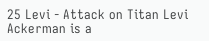25 Levi - Attack on Titan Levi Ackerman is a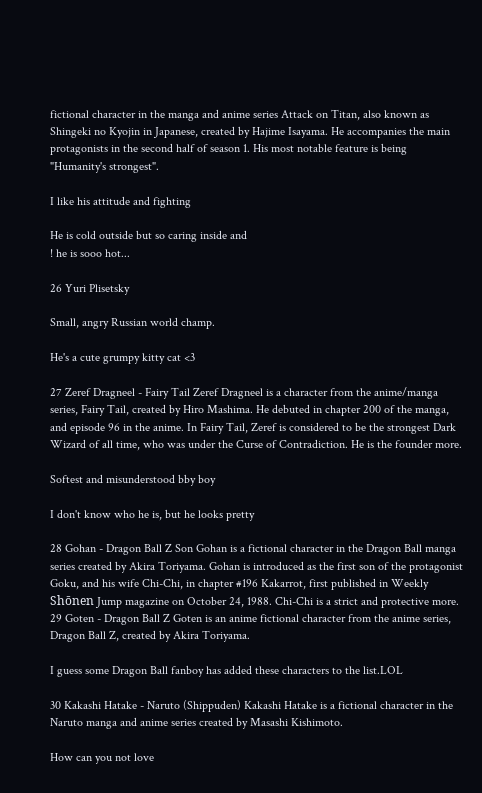fictional character in the manga and anime series Attack on Titan, also known as Shingeki no Kyojin in Japanese, created by Hajime Isayama. He accompanies the main protagonists in the second half of season 1. His most notable feature is being "Humanity's strongest".

I like his attitude and fighting

He is cold outside but so caring inside and
! he is sooo hot...

26 Yuri Plisetsky

Small, angry Russian world champ.

He's a cute grumpy kitty cat <3

27 Zeref Dragneel - Fairy Tail Zeref Dragneel is a character from the anime/manga series, Fairy Tail, created by Hiro Mashima. He debuted in chapter 200 of the manga, and episode 96 in the anime. In Fairy Tail, Zeref is considered to be the strongest Dark Wizard of all time, who was under the Curse of Contradiction. He is the founder more.

Softest and misunderstood bby boy

I don't know who he is, but he looks pretty

28 Gohan - Dragon Ball Z Son Gohan is a fictional character in the Dragon Ball manga series created by Akira Toriyama. Gohan is introduced as the first son of the protagonist Goku, and his wife Chi-Chi, in chapter #196 Kakarrot, first published in Weekly Shōnen Jump magazine on October 24, 1988. Chi-Chi is a strict and protective more.
29 Goten - Dragon Ball Z Goten is an anime fictional character from the anime series, Dragon Ball Z, created by Akira Toriyama.

I guess some Dragon Ball fanboy has added these characters to the list.LOL

30 Kakashi Hatake - Naruto (Shippuden) Kakashi Hatake is a fictional character in the Naruto manga and anime series created by Masashi Kishimoto.

How can you not love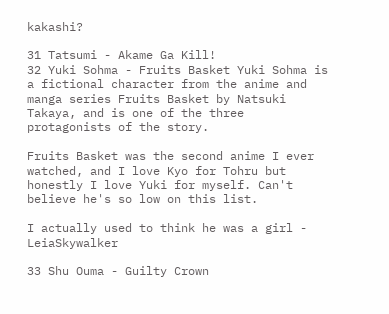kakashi?

31 Tatsumi - Akame Ga Kill!
32 Yuki Sohma - Fruits Basket Yuki Sohma is a fictional character from the anime and manga series Fruits Basket by Natsuki Takaya, and is one of the three protagonists of the story.

Fruits Basket was the second anime I ever watched, and I love Kyo for Tohru but honestly I love Yuki for myself. Can't believe he's so low on this list.

I actually used to think he was a girl - LeiaSkywalker

33 Shu Ouma - Guilty Crown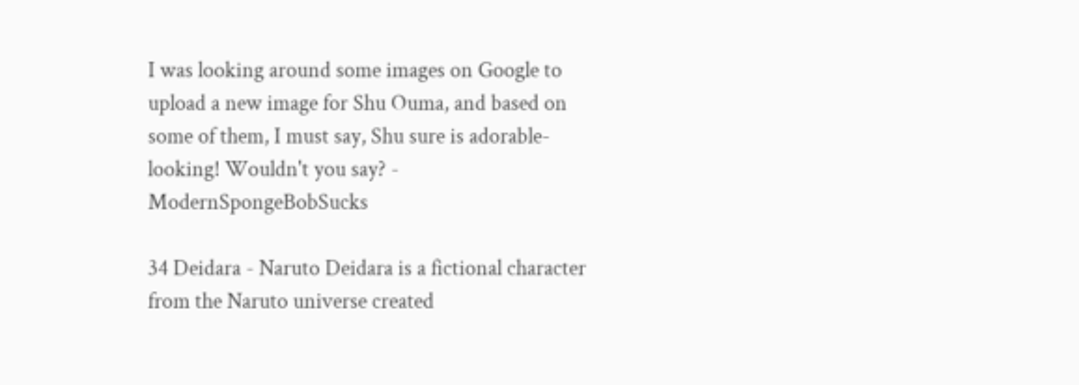I was looking around some images on Google to upload a new image for Shu Ouma, and based on some of them, I must say, Shu sure is adorable-looking! Wouldn't you say? - ModernSpongeBobSucks

34 Deidara - Naruto Deidara is a fictional character from the Naruto universe created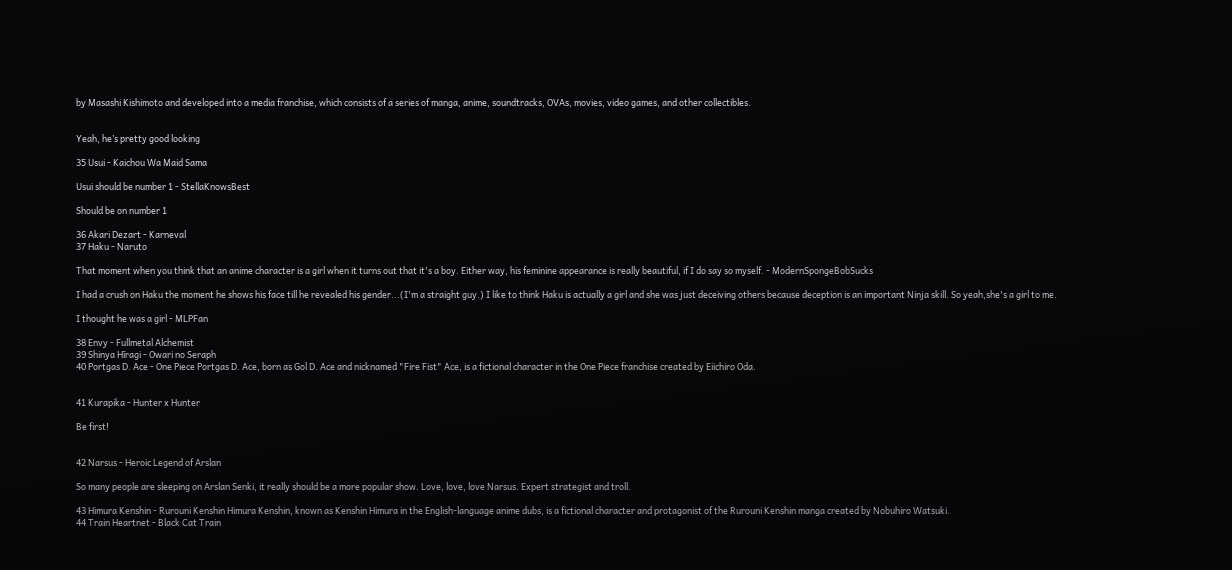by Masashi Kishimoto and developed into a media franchise, which consists of a series of manga, anime, soundtracks, OVAs, movies, video games, and other collectibles.


Yeah, he’s pretty good looking

35 Usui - Kaichou Wa Maid Sama

Usui should be number 1 - StellaKnowsBest

Should be on number 1

36 Akari Dezart - Karneval
37 Haku - Naruto

That moment when you think that an anime character is a girl when it turns out that it's a boy. Either way, his feminine appearance is really beautiful, if I do say so myself. - ModernSpongeBobSucks

I had a crush on Haku the moment he shows his face till he revealed his gender...(I'm a straight guy.) I like to think Haku is actually a girl and she was just deceiving others because deception is an important Ninja skill. So yeah,she's a girl to me.

I thought he was a girl - MLPFan

38 Envy - Fullmetal Alchemist
39 Shinya Hīragi - Owari no Seraph
40 Portgas D. Ace - One Piece Portgas D. Ace, born as Gol D. Ace and nicknamed "Fire Fist" Ace, is a fictional character in the One Piece franchise created by Eiichiro Oda.


41 Kurapika - Hunter x Hunter

Be first!


42 Narsus - Heroic Legend of Arslan

So many people are sleeping on Arslan Senki, it really should be a more popular show. Love, love, love Narsus. Expert strategist and troll.

43 Himura Kenshin - Rurouni Kenshin Himura Kenshin, known as Kenshin Himura in the English-language anime dubs, is a fictional character and protagonist of the Rurouni Kenshin manga created by Nobuhiro Watsuki.
44 Train Heartnet - Black Cat Train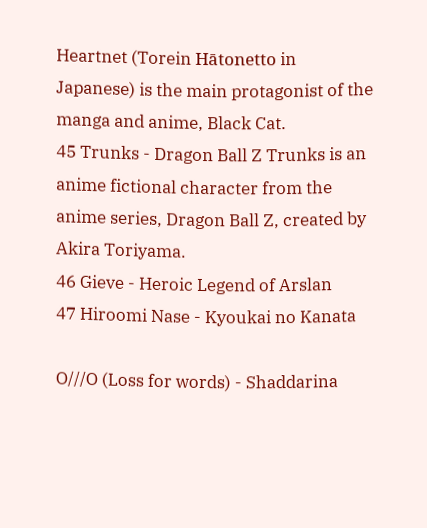Heartnet (Torein Hātonetto in Japanese) is the main protagonist of the manga and anime, Black Cat.
45 Trunks - Dragon Ball Z Trunks is an anime fictional character from the anime series, Dragon Ball Z, created by Akira Toriyama.
46 Gieve - Heroic Legend of Arslan
47 Hiroomi Nase - Kyoukai no Kanata

O///O (Loss for words) - Shaddarina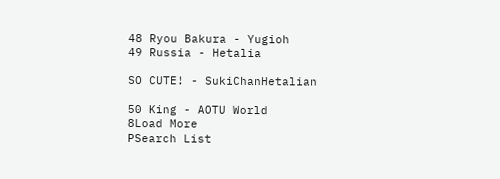48 Ryou Bakura - Yugioh
49 Russia - Hetalia

SO CUTE! - SukiChanHetalian

50 King - AOTU World
8Load More
PSearch List